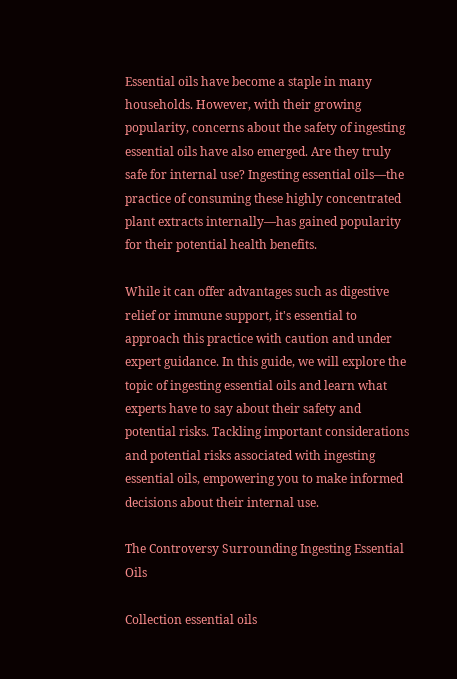Essential oils have become a staple in many households. However, with their growing popularity, concerns about the safety of ingesting essential oils have also emerged. Are they truly safe for internal use? Ingesting essential oils—the practice of consuming these highly concentrated plant extracts internally—has gained popularity for their potential health benefits.

While it can offer advantages such as digestive relief or immune support, it's essential to approach this practice with caution and under expert guidance. In this guide, we will explore the topic of ingesting essential oils and learn what experts have to say about their safety and potential risks. Tackling important considerations and potential risks associated with ingesting essential oils, empowering you to make informed decisions about their internal use.

The Controversy Surrounding Ingesting Essential Oils

Collection essential oils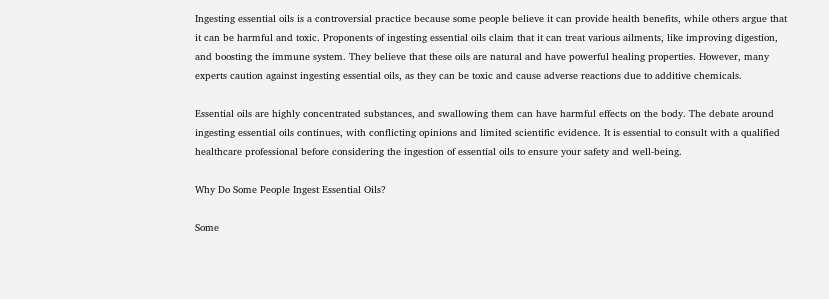Ingesting essential oils is a controversial practice because some people believe it can provide health benefits, while others argue that it can be harmful and toxic. Proponents of ingesting essential oils claim that it can treat various ailments, like improving digestion, and boosting the immune system. They believe that these oils are natural and have powerful healing properties. However, many experts caution against ingesting essential oils, as they can be toxic and cause adverse reactions due to additive chemicals.

Essential oils are highly concentrated substances, and swallowing them can have harmful effects on the body. The debate around ingesting essential oils continues, with conflicting opinions and limited scientific evidence. It is essential to consult with a qualified healthcare professional before considering the ingestion of essential oils to ensure your safety and well-being.

Why Do Some People Ingest Essential Oils?

Some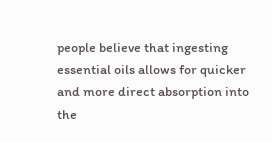people believe that ingesting essential oils allows for quicker and more direct absorption into the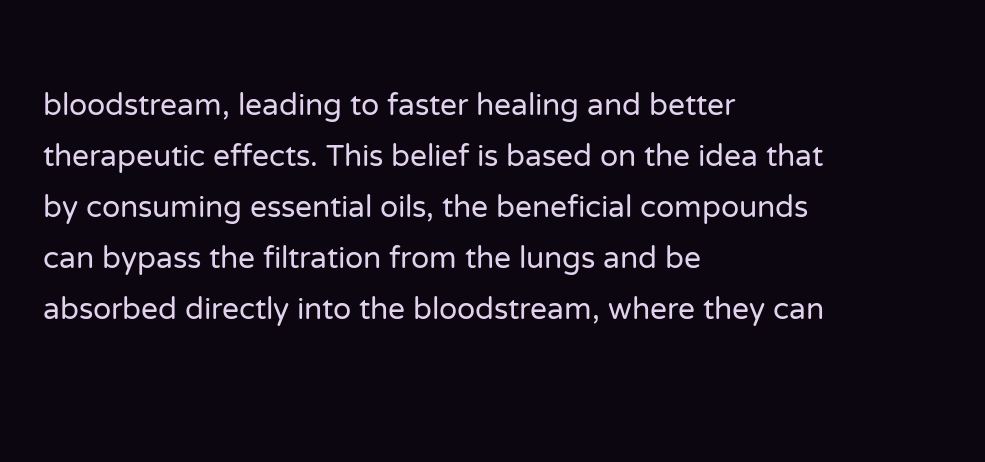bloodstream, leading to faster healing and better therapeutic effects. This belief is based on the idea that by consuming essential oils, the beneficial compounds can bypass the filtration from the lungs and be absorbed directly into the bloodstream, where they can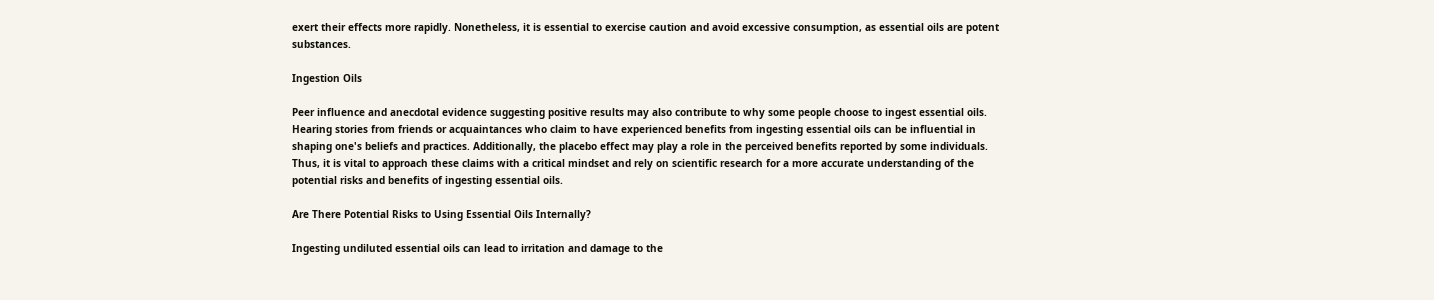exert their effects more rapidly. Nonetheless, it is essential to exercise caution and avoid excessive consumption, as essential oils are potent substances.

Ingestion Oils

Peer influence and anecdotal evidence suggesting positive results may also contribute to why some people choose to ingest essential oils. Hearing stories from friends or acquaintances who claim to have experienced benefits from ingesting essential oils can be influential in shaping one's beliefs and practices. Additionally, the placebo effect may play a role in the perceived benefits reported by some individuals. Thus, it is vital to approach these claims with a critical mindset and rely on scientific research for a more accurate understanding of the potential risks and benefits of ingesting essential oils.

Are There Potential Risks to Using Essential Oils Internally?

Ingesting undiluted essential oils can lead to irritation and damage to the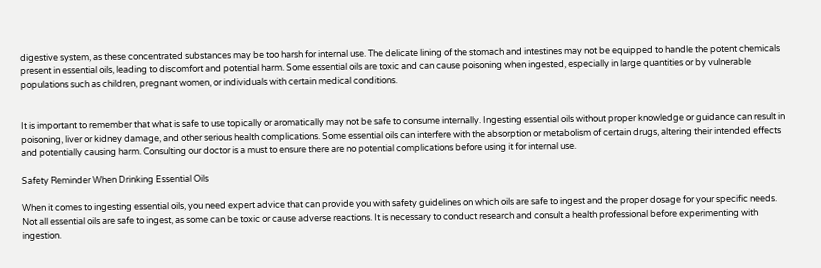digestive system, as these concentrated substances may be too harsh for internal use. The delicate lining of the stomach and intestines may not be equipped to handle the potent chemicals present in essential oils, leading to discomfort and potential harm. Some essential oils are toxic and can cause poisoning when ingested, especially in large quantities or by vulnerable populations such as children, pregnant women, or individuals with certain medical conditions.


It is important to remember that what is safe to use topically or aromatically may not be safe to consume internally. Ingesting essential oils without proper knowledge or guidance can result in poisoning, liver or kidney damage, and other serious health complications. Some essential oils can interfere with the absorption or metabolism of certain drugs, altering their intended effects and potentially causing harm. Consulting our doctor is a must to ensure there are no potential complications before using it for internal use.

Safety Reminder When Drinking Essential Oils

When it comes to ingesting essential oils, you need expert advice that can provide you with safety guidelines on which oils are safe to ingest and the proper dosage for your specific needs. Not all essential oils are safe to ingest, as some can be toxic or cause adverse reactions. It is necessary to conduct research and consult a health professional before experimenting with ingestion.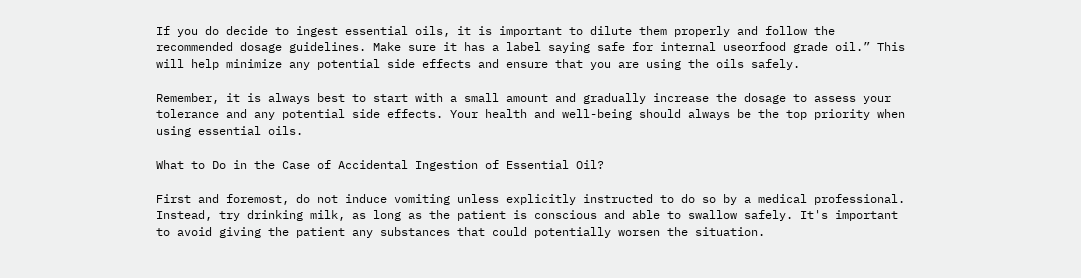If you do decide to ingest essential oils, it is important to dilute them properly and follow the recommended dosage guidelines. Make sure it has a label saying safe for internal useorfood grade oil.” This will help minimize any potential side effects and ensure that you are using the oils safely.

Remember, it is always best to start with a small amount and gradually increase the dosage to assess your tolerance and any potential side effects. Your health and well-being should always be the top priority when using essential oils.

What to Do in the Case of Accidental Ingestion of Essential Oil?

First and foremost, do not induce vomiting unless explicitly instructed to do so by a medical professional. Instead, try drinking milk, as long as the patient is conscious and able to swallow safely. It's important to avoid giving the patient any substances that could potentially worsen the situation.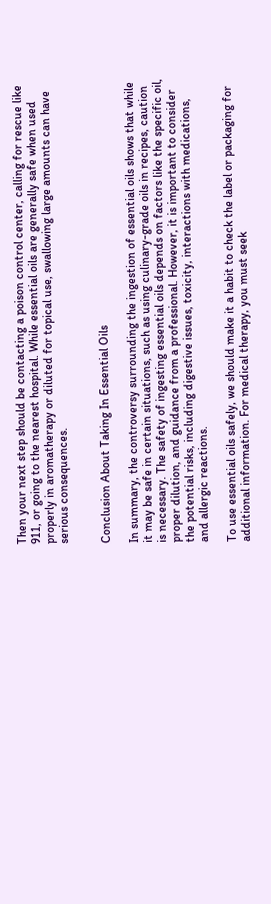Then your next step should be contacting a poison control center, calling for rescue like 911, or going to the nearest hospital. While essential oils are generally safe when used properly in aromatherapy or diluted for topical use, swallowing large amounts can have serious consequences.


Conclusion About Taking In Essential Oils

In summary, the controversy surrounding the ingestion of essential oils shows that while it may be safe in certain situations, such as using culinary-grade oils in recipes, caution is necessary. The safety of ingesting essential oils depends on factors like the specific oil, proper dilution, and guidance from a professional. However, it is important to consider the potential risks, including digestive issues, toxicity, interactions with medications, and allergic reactions.

To use essential oils safely, we should make it a habit to check the label or packaging for additional information. For medical therapy, you must seek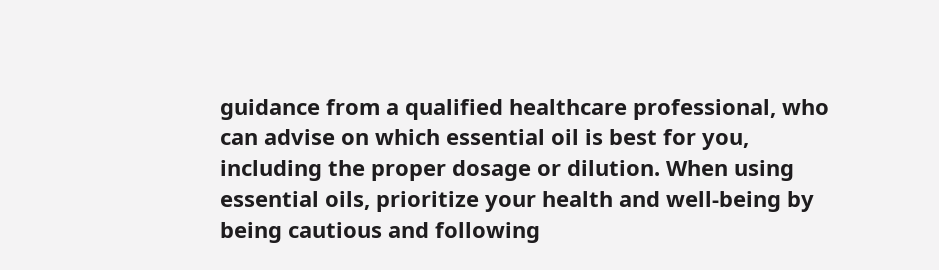guidance from a qualified healthcare professional, who can advise on which essential oil is best for you, including the proper dosage or dilution. When using essential oils, prioritize your health and well-being by being cautious and following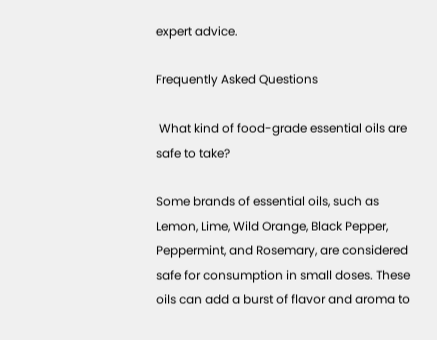expert advice.

Frequently Asked Questions

 What kind of food-grade essential oils are safe to take?

Some brands of essential oils, such as Lemon, Lime, Wild Orange, Black Pepper, Peppermint, and Rosemary, are considered safe for consumption in small doses. These oils can add a burst of flavor and aroma to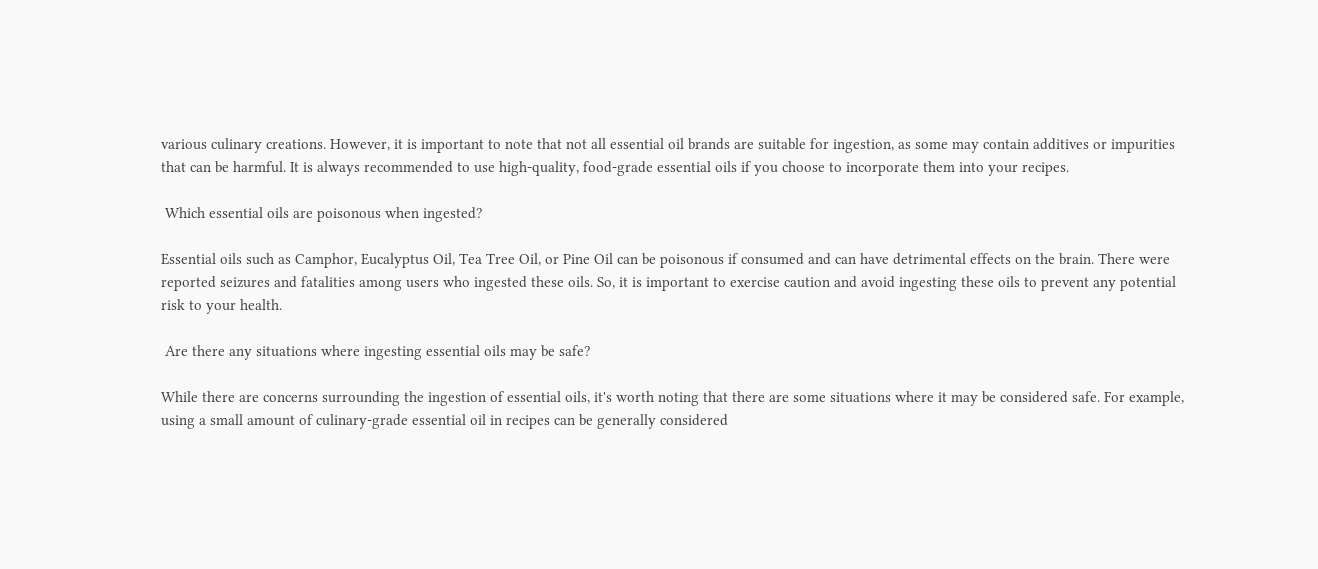various culinary creations. However, it is important to note that not all essential oil brands are suitable for ingestion, as some may contain additives or impurities that can be harmful. It is always recommended to use high-quality, food-grade essential oils if you choose to incorporate them into your recipes.

 Which essential oils are poisonous when ingested?

Essential oils such as Camphor, Eucalyptus Oil, Tea Tree Oil, or Pine Oil can be poisonous if consumed and can have detrimental effects on the brain. There were reported seizures and fatalities among users who ingested these oils. So, it is important to exercise caution and avoid ingesting these oils to prevent any potential risk to your health.

 Are there any situations where ingesting essential oils may be safe?

While there are concerns surrounding the ingestion of essential oils, it's worth noting that there are some situations where it may be considered safe. For example, using a small amount of culinary-grade essential oil in recipes can be generally considered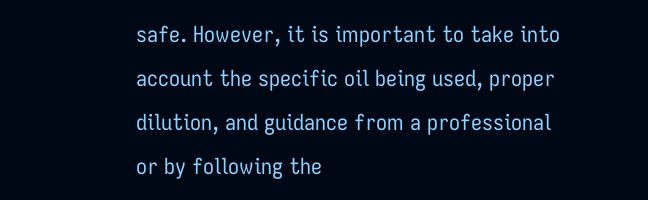safe. However, it is important to take into account the specific oil being used, proper dilution, and guidance from a professional or by following the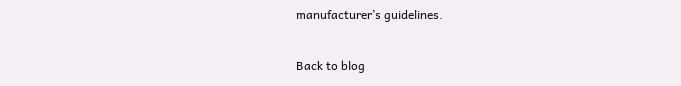manufacturer’s guidelines.

Back to blog